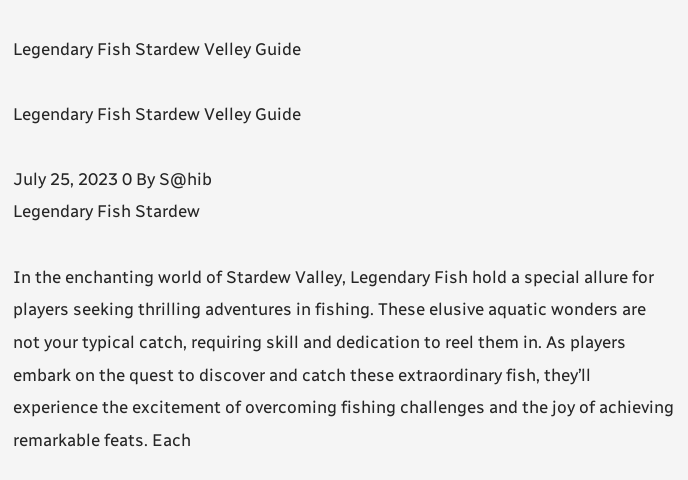Legendary Fish Stardew Velley Guide

Legendary Fish Stardew Velley Guide

July 25, 2023 0 By S@hib
Legendary Fish Stardew

In the enchanting world of Stardew Valley, Legendary Fish hold a special allure for players seeking thrilling adventures in fishing. These elusive aquatic wonders are not your typical catch, requiring skill and dedication to reel them in. As players embark on the quest to discover and catch these extraordinary fish, they’ll experience the excitement of overcoming fishing challenges and the joy of achieving remarkable feats. Each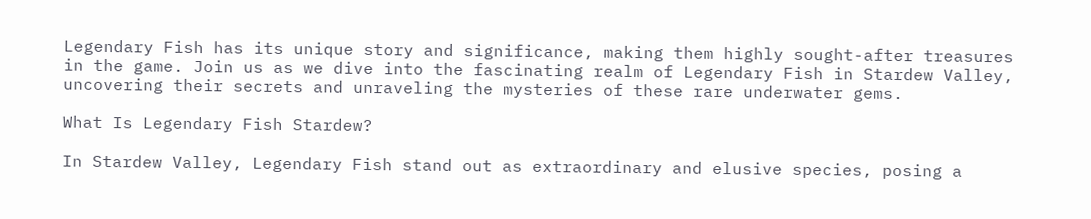Legendary Fish has its unique story and significance, making them highly sought-after treasures in the game. Join us as we dive into the fascinating realm of Legendary Fish in Stardew Valley, uncovering their secrets and unraveling the mysteries of these rare underwater gems.

What Is Legendary Fish Stardew?

In Stardew Valley, Legendary Fish stand out as extraordinary and elusive species, posing a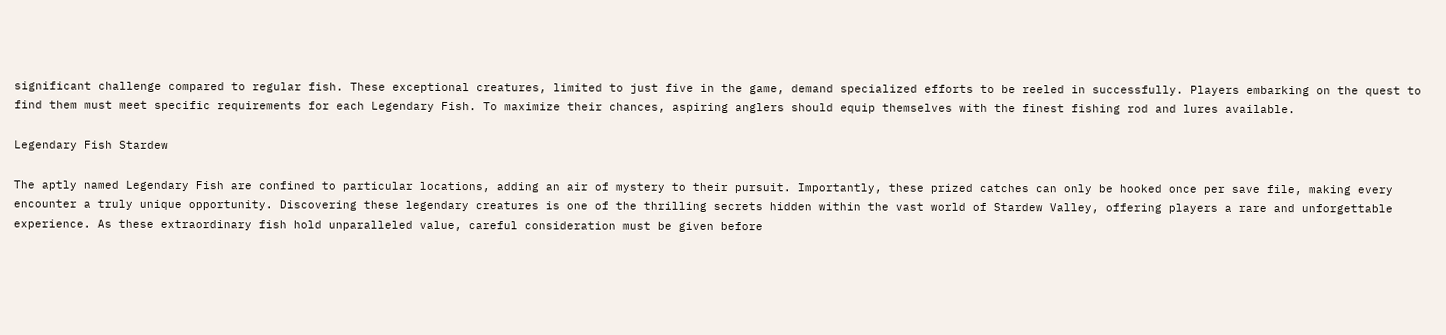significant challenge compared to regular fish. These exceptional creatures, limited to just five in the game, demand specialized efforts to be reeled in successfully. Players embarking on the quest to find them must meet specific requirements for each Legendary Fish. To maximize their chances, aspiring anglers should equip themselves with the finest fishing rod and lures available.

Legendary Fish Stardew

The aptly named Legendary Fish are confined to particular locations, adding an air of mystery to their pursuit. Importantly, these prized catches can only be hooked once per save file, making every encounter a truly unique opportunity. Discovering these legendary creatures is one of the thrilling secrets hidden within the vast world of Stardew Valley, offering players a rare and unforgettable experience. As these extraordinary fish hold unparalleled value, careful consideration must be given before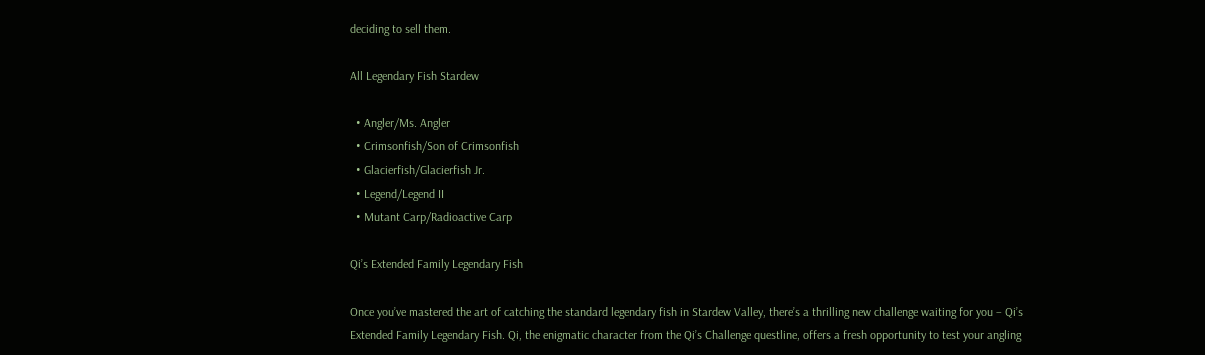deciding to sell them.

All Legendary Fish Stardew

  • Angler/Ms. Angler
  • Crimsonfish/Son of Crimsonfish
  • Glacierfish/Glacierfish Jr.
  • Legend/Legend II
  • Mutant Carp/Radioactive Carp

Qi’s Extended Family Legendary Fish

Once you’ve mastered the art of catching the standard legendary fish in Stardew Valley, there’s a thrilling new challenge waiting for you – Qi’s Extended Family Legendary Fish. Qi, the enigmatic character from the Qi’s Challenge questline, offers a fresh opportunity to test your angling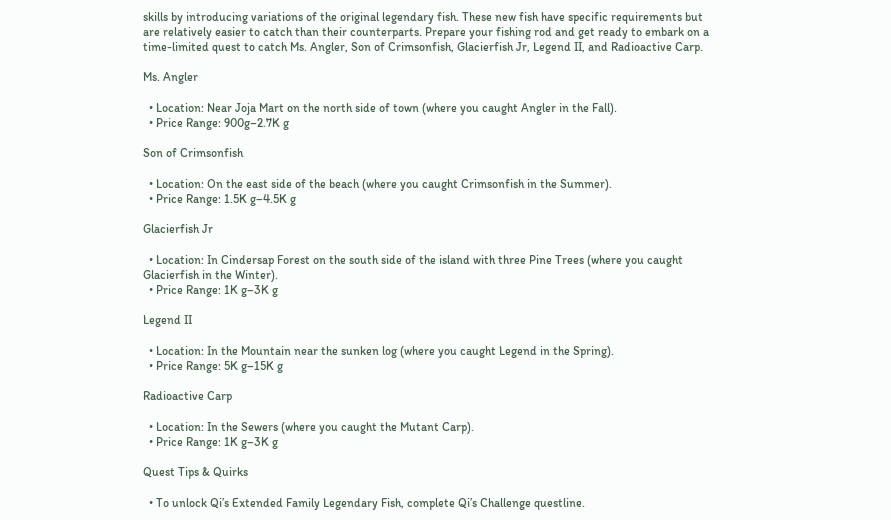skills by introducing variations of the original legendary fish. These new fish have specific requirements but are relatively easier to catch than their counterparts. Prepare your fishing rod and get ready to embark on a time-limited quest to catch Ms. Angler, Son of Crimsonfish, Glacierfish Jr, Legend II, and Radioactive Carp.

Ms. Angler

  • Location: Near Joja Mart on the north side of town (where you caught Angler in the Fall).
  • Price Range: 900g–2.7K g

Son of Crimsonfish

  • Location: On the east side of the beach (where you caught Crimsonfish in the Summer).
  • Price Range: 1.5K g–4.5K g

Glacierfish Jr

  • Location: In Cindersap Forest on the south side of the island with three Pine Trees (where you caught Glacierfish in the Winter).
  • Price Range: 1K g–3K g

Legend II

  • Location: In the Mountain near the sunken log (where you caught Legend in the Spring).
  • Price Range: 5K g–15K g

Radioactive Carp

  • Location: In the Sewers (where you caught the Mutant Carp).
  • Price Range: 1K g–3K g

Quest Tips & Quirks

  • To unlock Qi’s Extended Family Legendary Fish, complete Qi’s Challenge questline.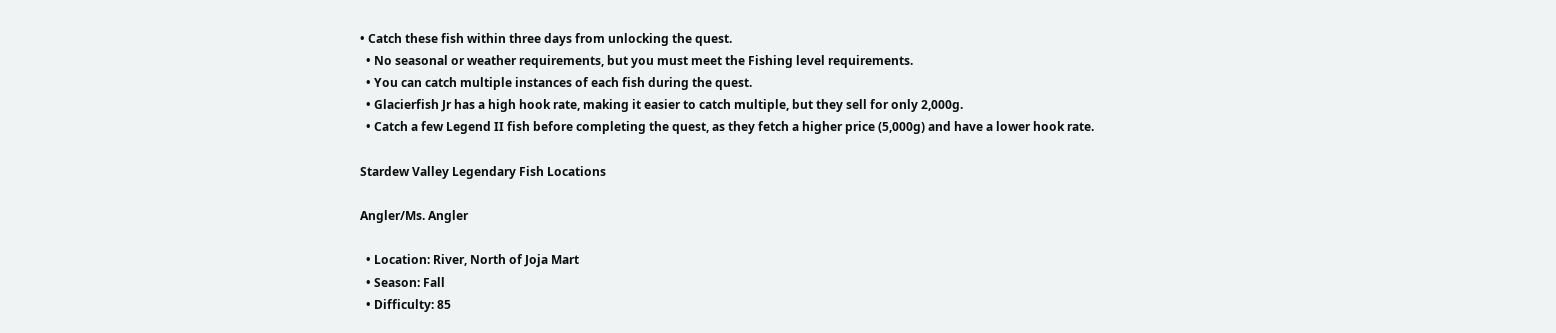• Catch these fish within three days from unlocking the quest.
  • No seasonal or weather requirements, but you must meet the Fishing level requirements.
  • You can catch multiple instances of each fish during the quest.
  • Glacierfish Jr has a high hook rate, making it easier to catch multiple, but they sell for only 2,000g.
  • Catch a few Legend II fish before completing the quest, as they fetch a higher price (5,000g) and have a lower hook rate.

Stardew Valley Legendary Fish Locations

Angler/Ms. Angler

  • Location: River, North of Joja Mart
  • Season: Fall
  • Difficulty: 85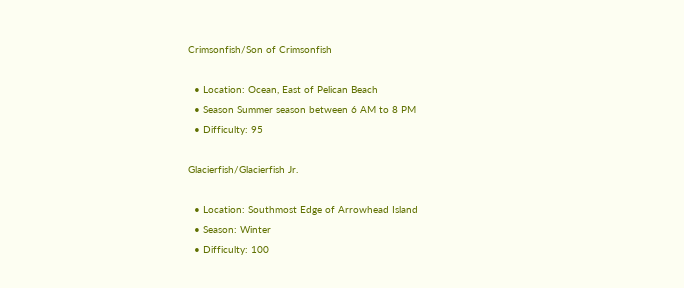Crimsonfish/Son of Crimsonfish

  • Location: Ocean, East of Pelican Beach
  • Season Summer season between 6 AM to 8 PM
  • Difficulty: 95

Glacierfish/Glacierfish Jr.

  • Location: Southmost Edge of Arrowhead Island
  • Season: Winter
  • Difficulty: 100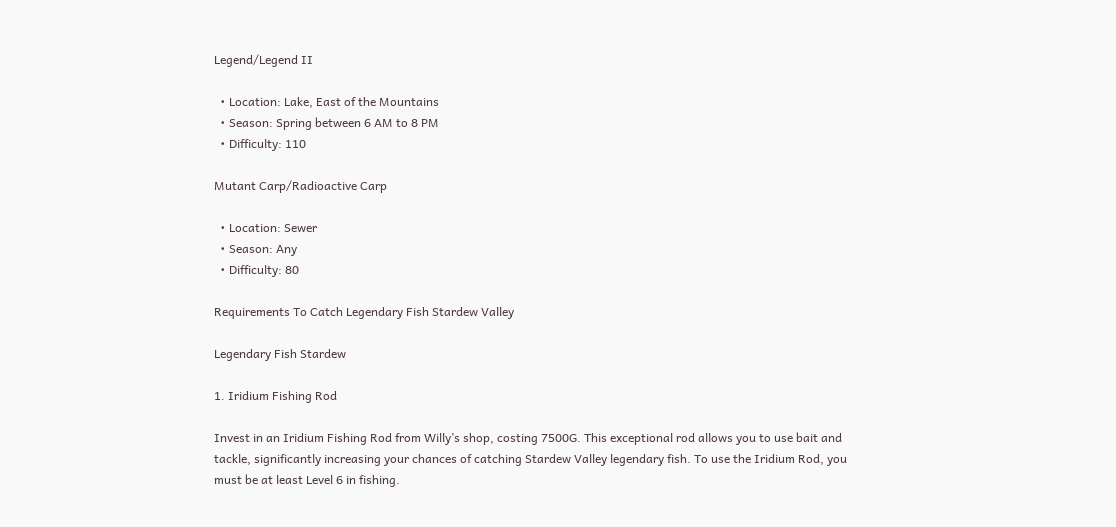Legend/Legend II

  • Location: Lake, East of the Mountains
  • Season: Spring between 6 AM to 8 PM
  • Difficulty: 110

Mutant Carp/Radioactive Carp

  • Location: Sewer
  • Season: Any
  • Difficulty: 80

Requirements To Catch Legendary Fish Stardew Valley

Legendary Fish Stardew

1. Iridium Fishing Rod

Invest in an Iridium Fishing Rod from Willy’s shop, costing 7500G. This exceptional rod allows you to use bait and tackle, significantly increasing your chances of catching Stardew Valley legendary fish. To use the Iridium Rod, you must be at least Level 6 in fishing.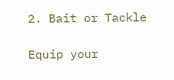2. Bait or Tackle

Equip your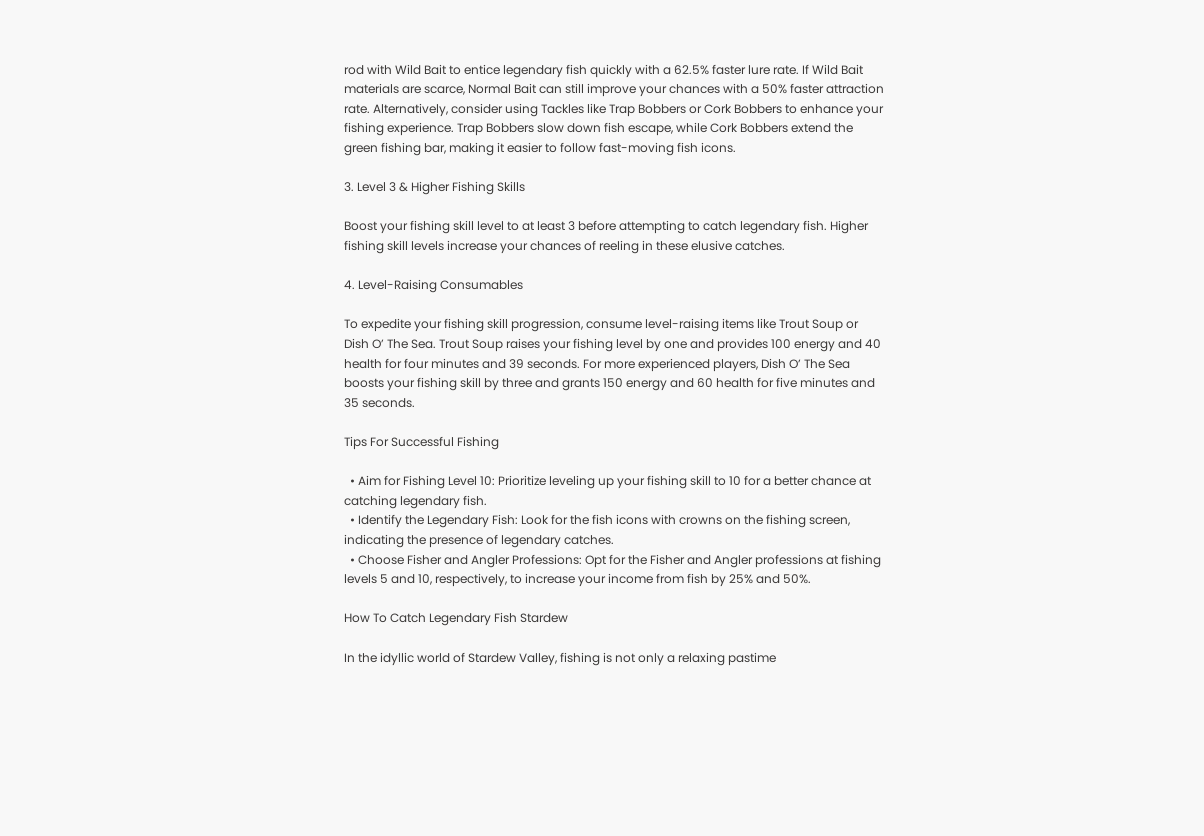rod with Wild Bait to entice legendary fish quickly with a 62.5% faster lure rate. If Wild Bait materials are scarce, Normal Bait can still improve your chances with a 50% faster attraction rate. Alternatively, consider using Tackles like Trap Bobbers or Cork Bobbers to enhance your fishing experience. Trap Bobbers slow down fish escape, while Cork Bobbers extend the green fishing bar, making it easier to follow fast-moving fish icons.

3. Level 3 & Higher Fishing Skills

Boost your fishing skill level to at least 3 before attempting to catch legendary fish. Higher fishing skill levels increase your chances of reeling in these elusive catches.

4. Level-Raising Consumables

To expedite your fishing skill progression, consume level-raising items like Trout Soup or Dish O’ The Sea. Trout Soup raises your fishing level by one and provides 100 energy and 40 health for four minutes and 39 seconds. For more experienced players, Dish O’ The Sea boosts your fishing skill by three and grants 150 energy and 60 health for five minutes and 35 seconds.

Tips For Successful Fishing

  • Aim for Fishing Level 10: Prioritize leveling up your fishing skill to 10 for a better chance at catching legendary fish.
  • Identify the Legendary Fish: Look for the fish icons with crowns on the fishing screen, indicating the presence of legendary catches.
  • Choose Fisher and Angler Professions: Opt for the Fisher and Angler professions at fishing levels 5 and 10, respectively, to increase your income from fish by 25% and 50%.

How To Catch Legendary Fish Stardew

In the idyllic world of Stardew Valley, fishing is not only a relaxing pastime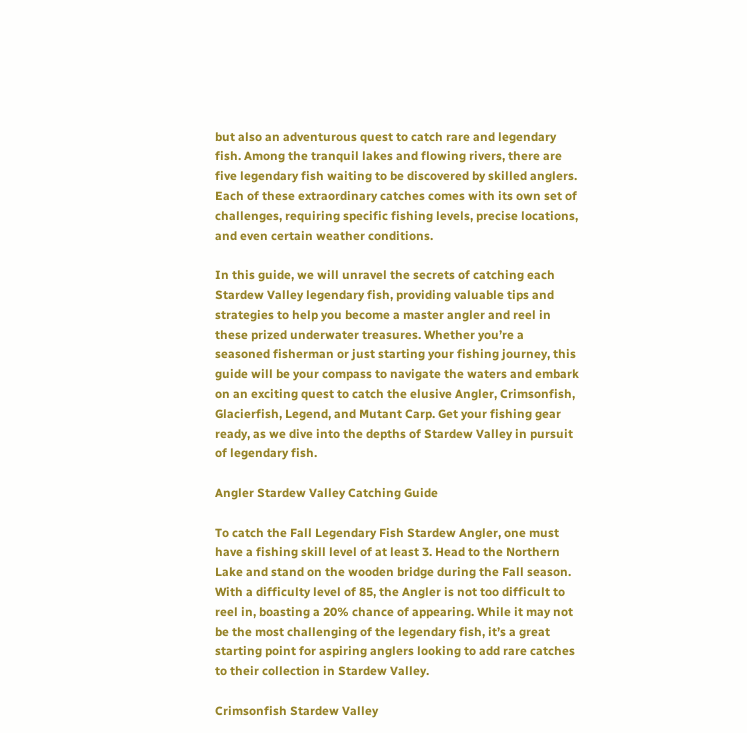but also an adventurous quest to catch rare and legendary fish. Among the tranquil lakes and flowing rivers, there are five legendary fish waiting to be discovered by skilled anglers. Each of these extraordinary catches comes with its own set of challenges, requiring specific fishing levels, precise locations, and even certain weather conditions.

In this guide, we will unravel the secrets of catching each Stardew Valley legendary fish, providing valuable tips and strategies to help you become a master angler and reel in these prized underwater treasures. Whether you’re a seasoned fisherman or just starting your fishing journey, this guide will be your compass to navigate the waters and embark on an exciting quest to catch the elusive Angler, Crimsonfish, Glacierfish, Legend, and Mutant Carp. Get your fishing gear ready, as we dive into the depths of Stardew Valley in pursuit of legendary fish.

Angler Stardew Valley Catching Guide

To catch the Fall Legendary Fish Stardew Angler, one must have a fishing skill level of at least 3. Head to the Northern Lake and stand on the wooden bridge during the Fall season. With a difficulty level of 85, the Angler is not too difficult to reel in, boasting a 20% chance of appearing. While it may not be the most challenging of the legendary fish, it’s a great starting point for aspiring anglers looking to add rare catches to their collection in Stardew Valley.

Crimsonfish Stardew Valley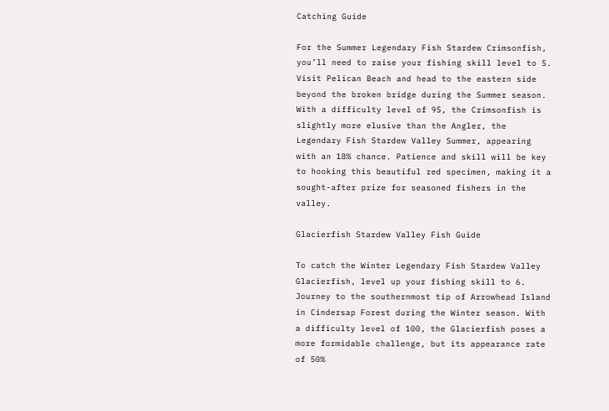Catching Guide

For the Summer Legendary Fish Stardew Crimsonfish, you’ll need to raise your fishing skill level to 5. Visit Pelican Beach and head to the eastern side beyond the broken bridge during the Summer season. With a difficulty level of 95, the Crimsonfish is slightly more elusive than the Angler, the Legendary Fish Stardew Valley Summer, appearing with an 18% chance. Patience and skill will be key to hooking this beautiful red specimen, making it a sought-after prize for seasoned fishers in the valley.

Glacierfish Stardew Valley Fish Guide

To catch the Winter Legendary Fish Stardew Valley Glacierfish, level up your fishing skill to 6. Journey to the southernmost tip of Arrowhead Island in Cindersap Forest during the Winter season. With a difficulty level of 100, the Glacierfish poses a more formidable challenge, but its appearance rate of 50%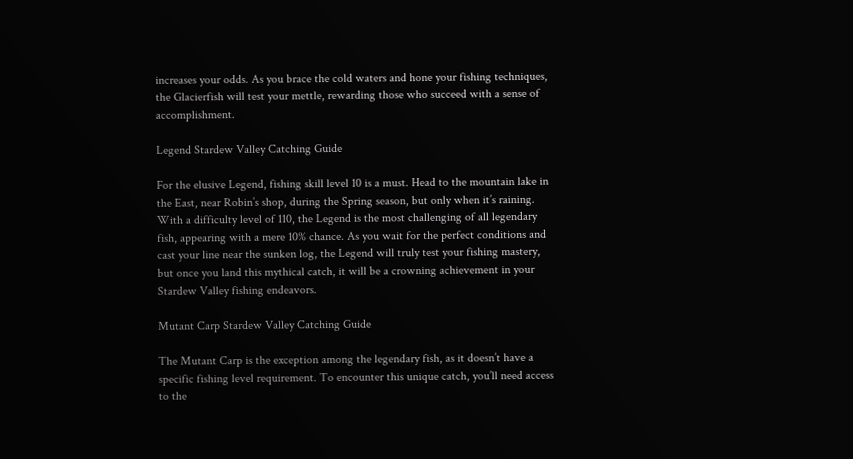increases your odds. As you brace the cold waters and hone your fishing techniques, the Glacierfish will test your mettle, rewarding those who succeed with a sense of accomplishment.

Legend Stardew Valley Catching Guide

For the elusive Legend, fishing skill level 10 is a must. Head to the mountain lake in the East, near Robin’s shop, during the Spring season, but only when it’s raining. With a difficulty level of 110, the Legend is the most challenging of all legendary fish, appearing with a mere 10% chance. As you wait for the perfect conditions and cast your line near the sunken log, the Legend will truly test your fishing mastery, but once you land this mythical catch, it will be a crowning achievement in your Stardew Valley fishing endeavors.

Mutant Carp Stardew Valley Catching Guide

The Mutant Carp is the exception among the legendary fish, as it doesn’t have a specific fishing level requirement. To encounter this unique catch, you’ll need access to the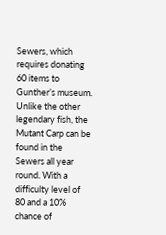Sewers, which requires donating 60 items to Gunther’s museum. Unlike the other legendary fish, the Mutant Carp can be found in the Sewers all year round. With a difficulty level of 80 and a 10% chance of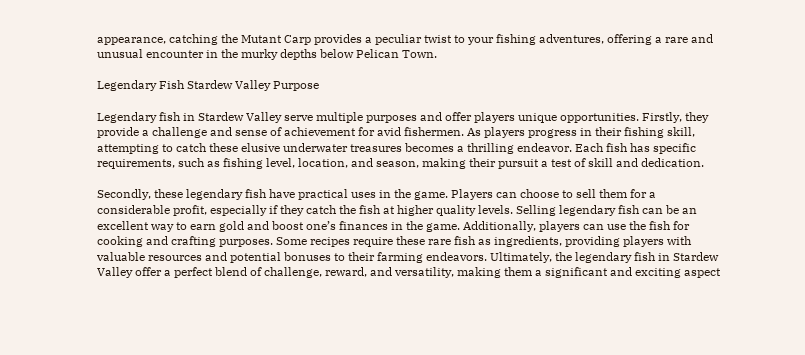appearance, catching the Mutant Carp provides a peculiar twist to your fishing adventures, offering a rare and unusual encounter in the murky depths below Pelican Town.

Legendary Fish Stardew Valley Purpose

Legendary fish in Stardew Valley serve multiple purposes and offer players unique opportunities. Firstly, they provide a challenge and sense of achievement for avid fishermen. As players progress in their fishing skill, attempting to catch these elusive underwater treasures becomes a thrilling endeavor. Each fish has specific requirements, such as fishing level, location, and season, making their pursuit a test of skill and dedication.

Secondly, these legendary fish have practical uses in the game. Players can choose to sell them for a considerable profit, especially if they catch the fish at higher quality levels. Selling legendary fish can be an excellent way to earn gold and boost one’s finances in the game. Additionally, players can use the fish for cooking and crafting purposes. Some recipes require these rare fish as ingredients, providing players with valuable resources and potential bonuses to their farming endeavors. Ultimately, the legendary fish in Stardew Valley offer a perfect blend of challenge, reward, and versatility, making them a significant and exciting aspect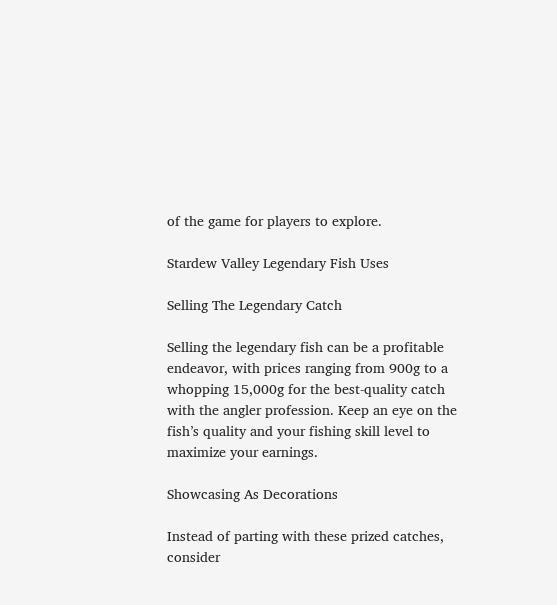of the game for players to explore.

Stardew Valley Legendary Fish Uses

Selling The Legendary Catch

Selling the legendary fish can be a profitable endeavor, with prices ranging from 900g to a whopping 15,000g for the best-quality catch with the angler profession. Keep an eye on the fish’s quality and your fishing skill level to maximize your earnings.

Showcasing As Decorations

Instead of parting with these prized catches, consider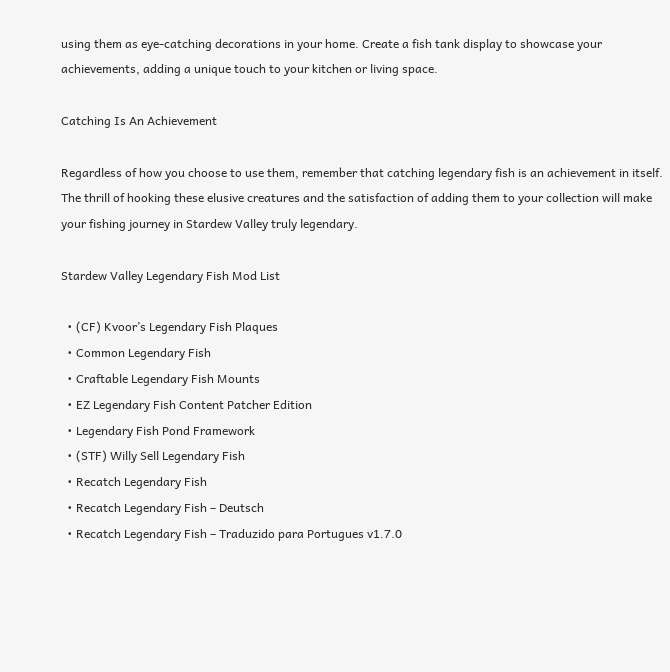using them as eye-catching decorations in your home. Create a fish tank display to showcase your achievements, adding a unique touch to your kitchen or living space.

Catching Is An Achievement

Regardless of how you choose to use them, remember that catching legendary fish is an achievement in itself. The thrill of hooking these elusive creatures and the satisfaction of adding them to your collection will make your fishing journey in Stardew Valley truly legendary.

Stardew Valley Legendary Fish Mod List

  • (CF) Kvoor’s Legendary Fish Plaques
  • Common Legendary Fish
  • Craftable Legendary Fish Mounts
  • EZ Legendary Fish Content Patcher Edition
  • Legendary Fish Pond Framework
  • (STF) Willy Sell Legendary Fish
  • Recatch Legendary Fish
  • Recatch Legendary Fish – Deutsch
  • Recatch Legendary Fish – Traduzido para Portugues v1.7.0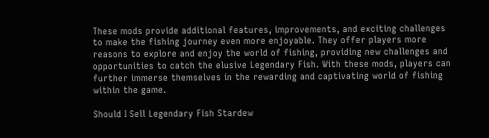These mods provide additional features, improvements, and exciting challenges to make the fishing journey even more enjoyable. They offer players more reasons to explore and enjoy the world of fishing, providing new challenges and opportunities to catch the elusive Legendary Fish. With these mods, players can further immerse themselves in the rewarding and captivating world of fishing within the game.

Should I Sell Legendary Fish Stardew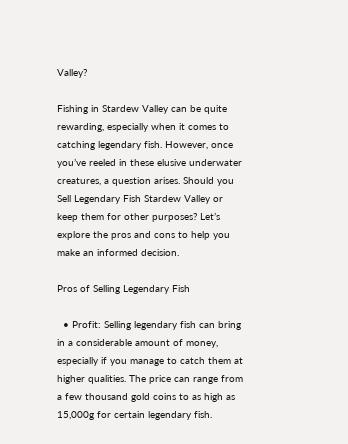Valley?

Fishing in Stardew Valley can be quite rewarding, especially when it comes to catching legendary fish. However, once you’ve reeled in these elusive underwater creatures, a question arises. Should you Sell Legendary Fish Stardew Valley or keep them for other purposes? Let’s explore the pros and cons to help you make an informed decision.

Pros of Selling Legendary Fish

  • Profit: Selling legendary fish can bring in a considerable amount of money, especially if you manage to catch them at higher qualities. The price can range from a few thousand gold coins to as high as 15,000g for certain legendary fish.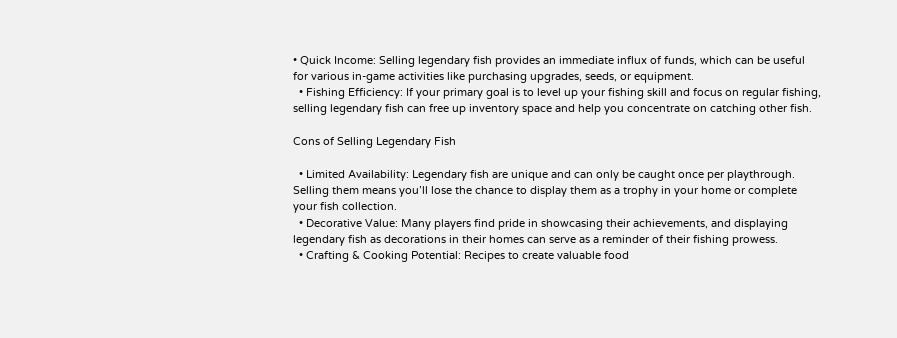• Quick Income: Selling legendary fish provides an immediate influx of funds, which can be useful for various in-game activities like purchasing upgrades, seeds, or equipment.
  • Fishing Efficiency: If your primary goal is to level up your fishing skill and focus on regular fishing, selling legendary fish can free up inventory space and help you concentrate on catching other fish.

Cons of Selling Legendary Fish

  • Limited Availability: Legendary fish are unique and can only be caught once per playthrough. Selling them means you’ll lose the chance to display them as a trophy in your home or complete your fish collection.
  • Decorative Value: Many players find pride in showcasing their achievements, and displaying legendary fish as decorations in their homes can serve as a reminder of their fishing prowess.
  • Crafting & Cooking Potential: Recipes to create valuable food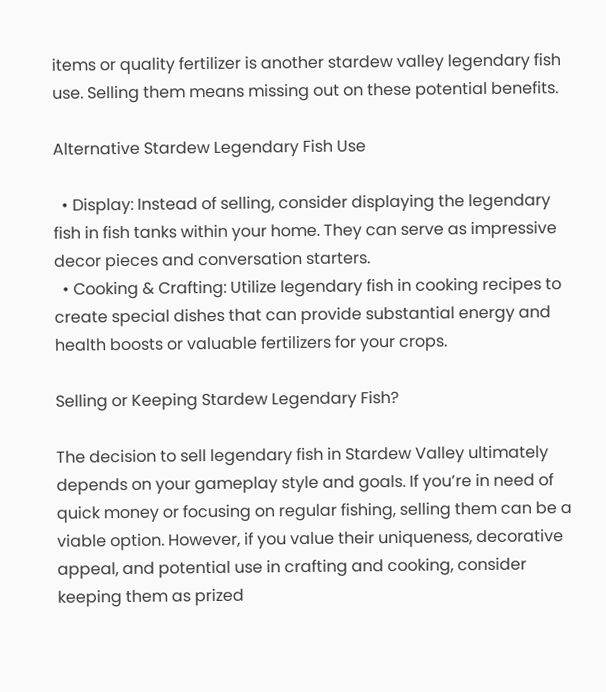items or quality fertilizer is another stardew valley legendary fish use. Selling them means missing out on these potential benefits.

Alternative Stardew Legendary Fish Use

  • Display: Instead of selling, consider displaying the legendary fish in fish tanks within your home. They can serve as impressive decor pieces and conversation starters.
  • Cooking & Crafting: Utilize legendary fish in cooking recipes to create special dishes that can provide substantial energy and health boosts or valuable fertilizers for your crops.

Selling or Keeping Stardew Legendary Fish?

The decision to sell legendary fish in Stardew Valley ultimately depends on your gameplay style and goals. If you’re in need of quick money or focusing on regular fishing, selling them can be a viable option. However, if you value their uniqueness, decorative appeal, and potential use in crafting and cooking, consider keeping them as prized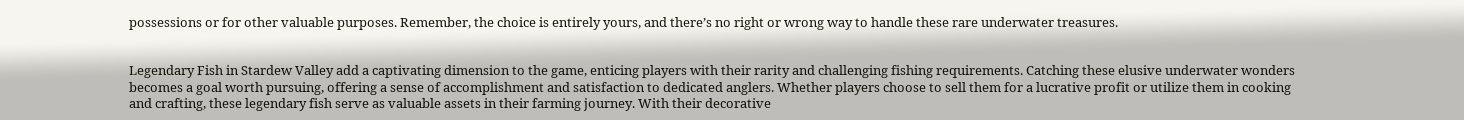possessions or for other valuable purposes. Remember, the choice is entirely yours, and there’s no right or wrong way to handle these rare underwater treasures.


Legendary Fish in Stardew Valley add a captivating dimension to the game, enticing players with their rarity and challenging fishing requirements. Catching these elusive underwater wonders becomes a goal worth pursuing, offering a sense of accomplishment and satisfaction to dedicated anglers. Whether players choose to sell them for a lucrative profit or utilize them in cooking and crafting, these legendary fish serve as valuable assets in their farming journey. With their decorative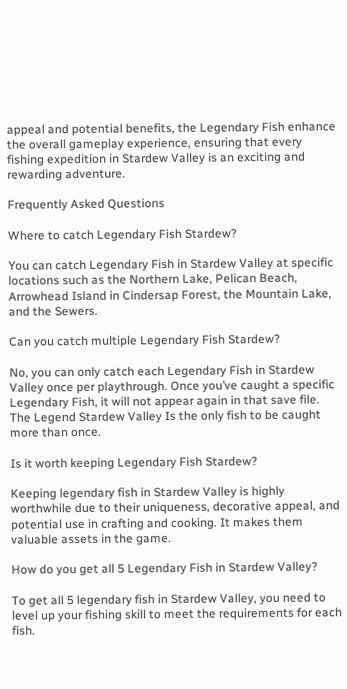appeal and potential benefits, the Legendary Fish enhance the overall gameplay experience, ensuring that every fishing expedition in Stardew Valley is an exciting and rewarding adventure.

Frequently Asked Questions

Where to catch Legendary Fish Stardew?

You can catch Legendary Fish in Stardew Valley at specific locations such as the Northern Lake, Pelican Beach, Arrowhead Island in Cindersap Forest, the Mountain Lake, and the Sewers.

Can you catch multiple Legendary Fish Stardew?

No, you can only catch each Legendary Fish in Stardew Valley once per playthrough. Once you’ve caught a specific Legendary Fish, it will not appear again in that save file. The Legend Stardew Valley Is the only fish to be caught more than once.

Is it worth keeping Legendary Fish Stardew?

Keeping legendary fish in Stardew Valley is highly worthwhile due to their uniqueness, decorative appeal, and potential use in crafting and cooking. It makes them valuable assets in the game.

How do you get all 5 Legendary Fish in Stardew Valley?

To get all 5 legendary fish in Stardew Valley, you need to level up your fishing skill to meet the requirements for each fish.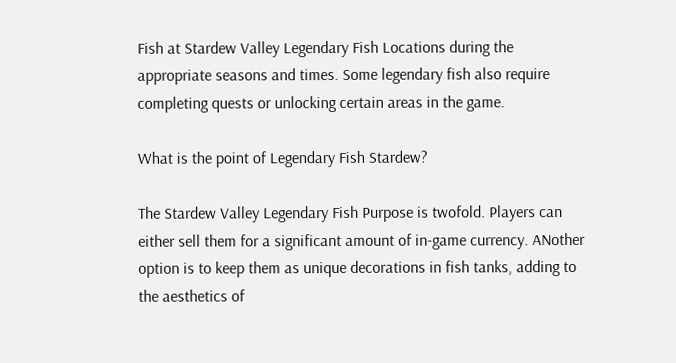Fish at Stardew Valley Legendary Fish Locations during the appropriate seasons and times. Some legendary fish also require completing quests or unlocking certain areas in the game.

What is the point of Legendary Fish Stardew?

The Stardew Valley Legendary Fish Purpose is twofold. Players can either sell them for a significant amount of in-game currency. ANother option is to keep them as unique decorations in fish tanks, adding to the aesthetics of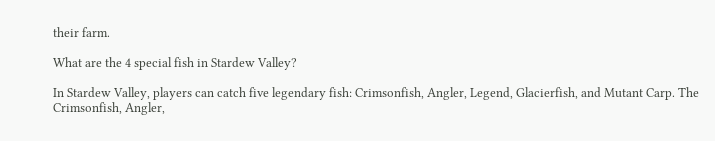their farm.

What are the 4 special fish in Stardew Valley?

In Stardew Valley, players can catch five legendary fish: Crimsonfish, Angler, Legend, Glacierfish, and Mutant Carp. The Crimsonfish, Angler,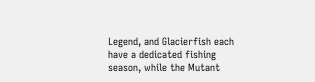Legend, and Glacierfish each have a dedicated fishing season, while the Mutant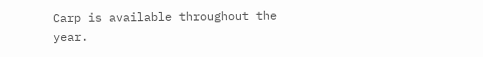Carp is available throughout the year.